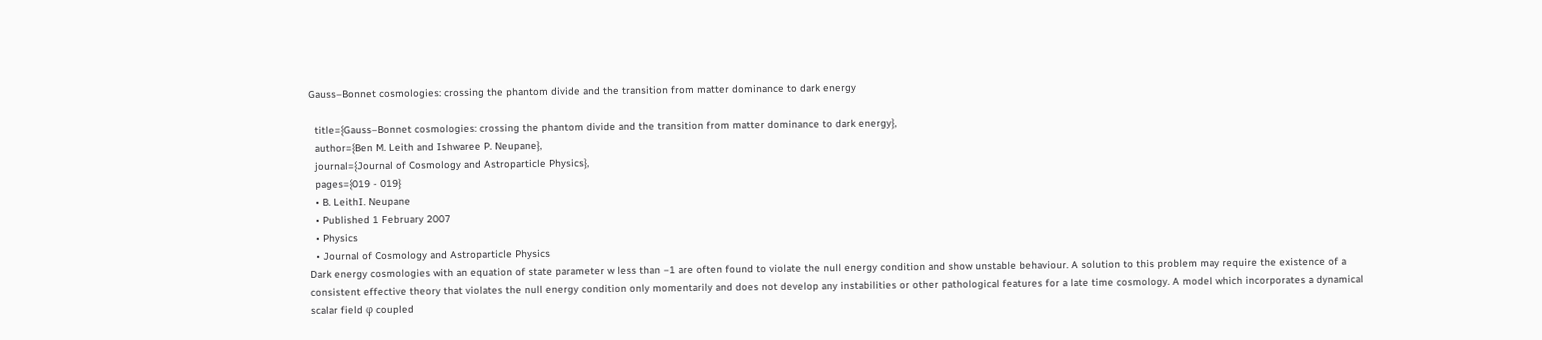Gauss–Bonnet cosmologies: crossing the phantom divide and the transition from matter dominance to dark energy

  title={Gauss–Bonnet cosmologies: crossing the phantom divide and the transition from matter dominance to dark energy},
  author={Ben M. Leith and Ishwaree P. Neupane},
  journal={Journal of Cosmology and Astroparticle Physics},
  pages={019 - 019}
  • B. LeithI. Neupane
  • Published 1 February 2007
  • Physics
  • Journal of Cosmology and Astroparticle Physics
Dark energy cosmologies with an equation of state parameter w less than −1 are often found to violate the null energy condition and show unstable behaviour. A solution to this problem may require the existence of a consistent effective theory that violates the null energy condition only momentarily and does not develop any instabilities or other pathological features for a late time cosmology. A model which incorporates a dynamical scalar field φ coupled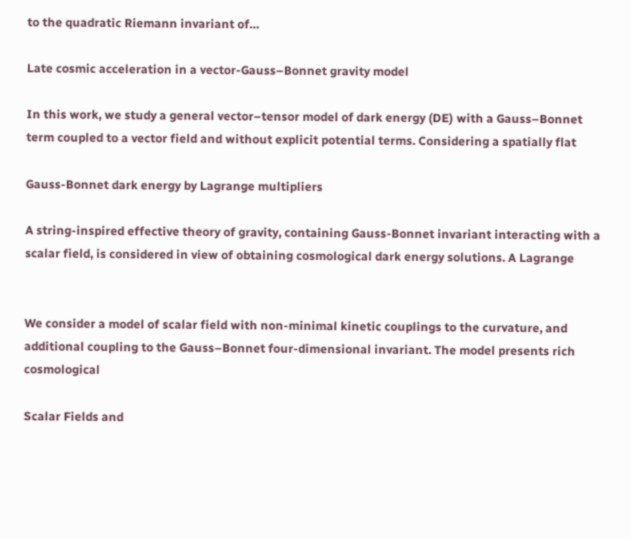to the quadratic Riemann invariant of…

Late cosmic acceleration in a vector-Gauss–Bonnet gravity model

In this work, we study a general vector–tensor model of dark energy (DE) with a Gauss–Bonnet term coupled to a vector field and without explicit potential terms. Considering a spatially flat

Gauss-Bonnet dark energy by Lagrange multipliers

A string-inspired effective theory of gravity, containing Gauss-Bonnet invariant interacting with a scalar field, is considered in view of obtaining cosmological dark energy solutions. A Lagrange


We consider a model of scalar field with non-minimal kinetic couplings to the curvature, and additional coupling to the Gauss–Bonnet four-dimensional invariant. The model presents rich cosmological

Scalar Fields and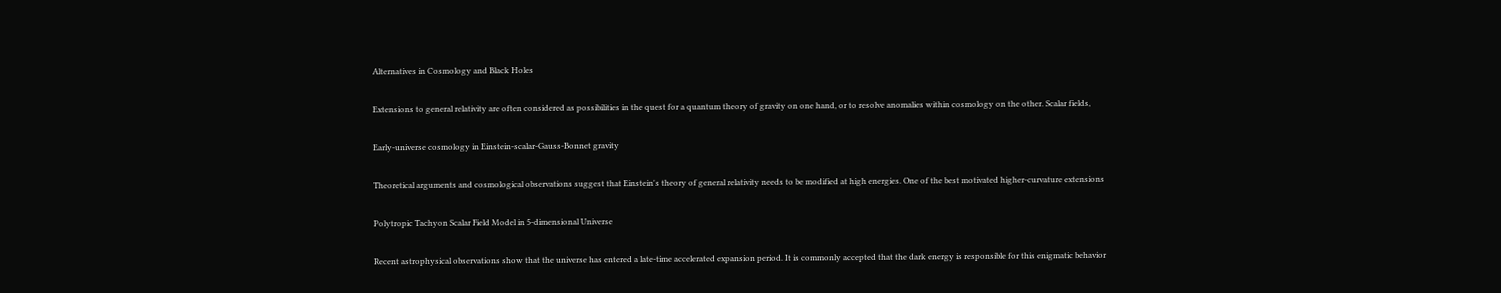Alternatives in Cosmology and Black Holes

Extensions to general relativity are often considered as possibilities in the quest for a quantum theory of gravity on one hand, or to resolve anomalies within cosmology on the other. Scalar fields,

Early-universe cosmology in Einstein-scalar-Gauss-Bonnet gravity

Theoretical arguments and cosmological observations suggest that Einstein's theory of general relativity needs to be modified at high energies. One of the best motivated higher-curvature extensions

Polytropic Tachyon Scalar Field Model in 5-dimensional Universe

Recent astrophysical observations show that the universe has entered a late-time accelerated expansion period. It is commonly accepted that the dark energy is responsible for this enigmatic behavior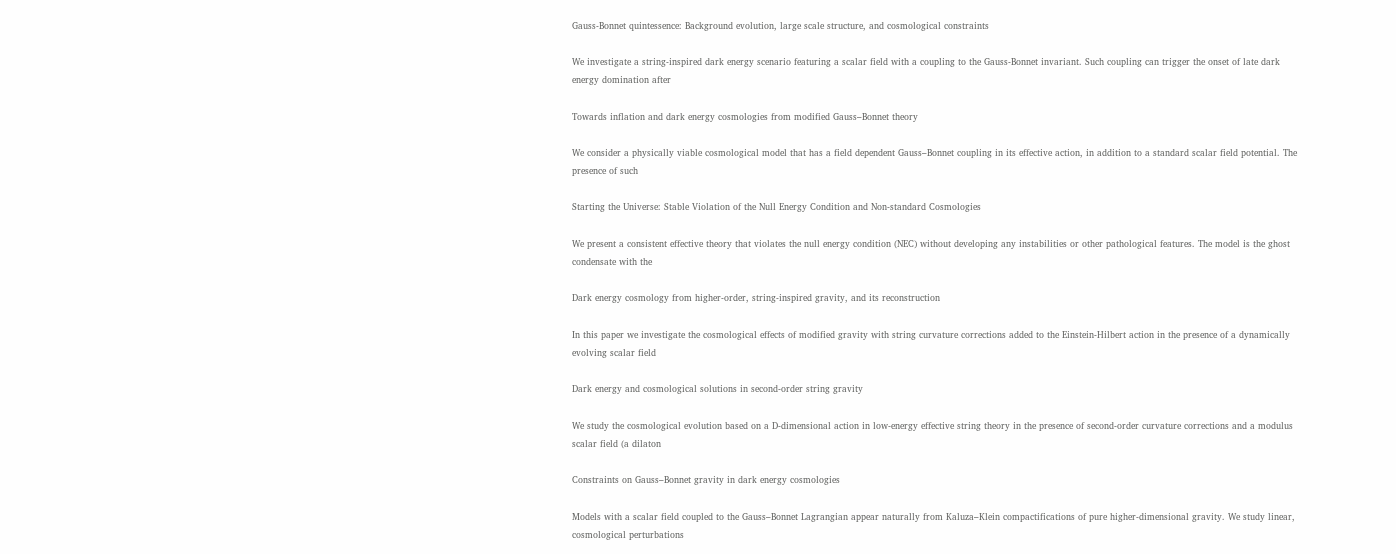Gauss-Bonnet quintessence: Background evolution, large scale structure, and cosmological constraints

We investigate a string-inspired dark energy scenario featuring a scalar field with a coupling to the Gauss-Bonnet invariant. Such coupling can trigger the onset of late dark energy domination after

Towards inflation and dark energy cosmologies from modified Gauss–Bonnet theory

We consider a physically viable cosmological model that has a field dependent Gauss–Bonnet coupling in its effective action, in addition to a standard scalar field potential. The presence of such

Starting the Universe: Stable Violation of the Null Energy Condition and Non-standard Cosmologies

We present a consistent effective theory that violates the null energy condition (NEC) without developing any instabilities or other pathological features. The model is the ghost condensate with the

Dark energy cosmology from higher-order, string-inspired gravity, and its reconstruction

In this paper we investigate the cosmological effects of modified gravity with string curvature corrections added to the Einstein-Hilbert action in the presence of a dynamically evolving scalar field

Dark energy and cosmological solutions in second-order string gravity

We study the cosmological evolution based on a D-dimensional action in low-energy effective string theory in the presence of second-order curvature corrections and a modulus scalar field (a dilaton

Constraints on Gauss–Bonnet gravity in dark energy cosmologies

Models with a scalar field coupled to the Gauss–Bonnet Lagrangian appear naturally from Kaluza–Klein compactifications of pure higher-dimensional gravity. We study linear, cosmological perturbations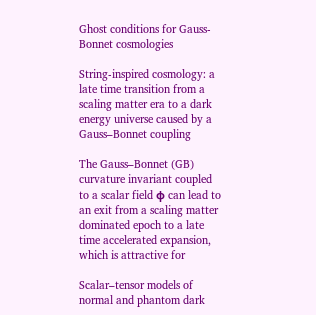Ghost conditions for Gauss-Bonnet cosmologies

String-inspired cosmology: a late time transition from a scaling matter era to a dark energy universe caused by a Gauss–Bonnet coupling

The Gauss–Bonnet (GB) curvature invariant coupled to a scalar field ϕ can lead to an exit from a scaling matter dominated epoch to a late time accelerated expansion, which is attractive for

Scalar–tensor models of normal and phantom dark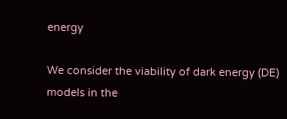energy

We consider the viability of dark energy (DE) models in the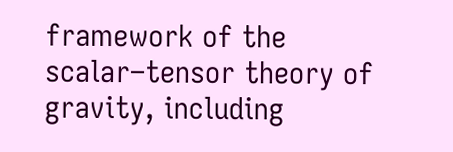framework of the scalar–tensor theory of gravity, including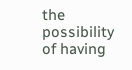the possibility of having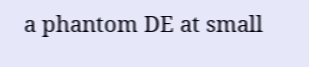a phantom DE at small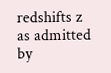redshifts z as admitted by